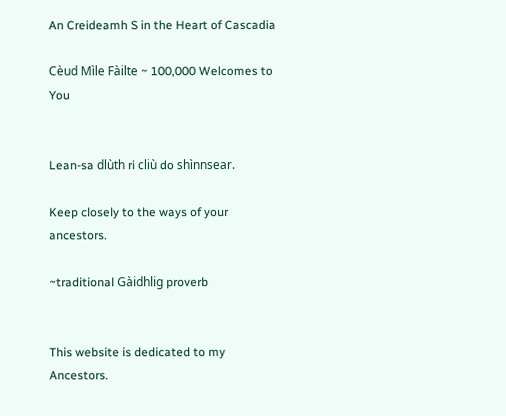An Creideamh S in the Heart of Cascadia

Cèud Mìle Fàilte ~ 100,000 Welcomes to You


Lean-sa dlùth ri cliù do shìnnsear.

Keep closely to the ways of your ancestors.

~traditional Gàidhlig proverb


This website is dedicated to my Ancestors.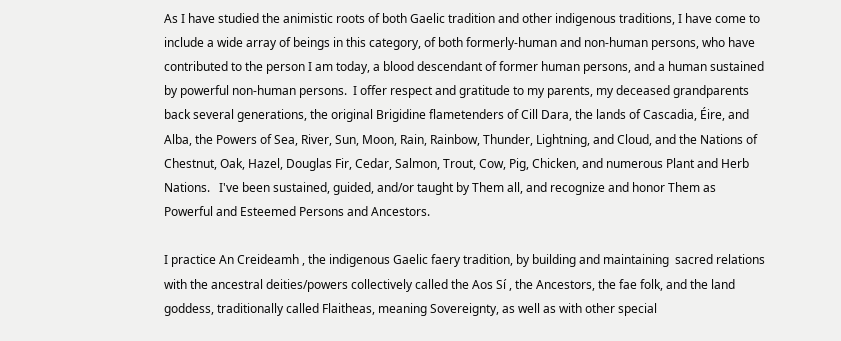As I have studied the animistic roots of both Gaelic tradition and other indigenous traditions, I have come to include a wide array of beings in this category, of both formerly-human and non-human persons, who have contributed to the person I am today, a blood descendant of former human persons, and a human sustained by powerful non-human persons.  I offer respect and gratitude to my parents, my deceased grandparents back several generations, the original Brigidine flametenders of Cill Dara, the lands of Cascadia, Éire, and Alba, the Powers of Sea, River, Sun, Moon, Rain, Rainbow, Thunder, Lightning, and Cloud, and the Nations of Chestnut, Oak, Hazel, Douglas Fir, Cedar, Salmon, Trout, Cow, Pig, Chicken, and numerous Plant and Herb Nations.   I've been sustained, guided, and/or taught by Them all, and recognize and honor Them as Powerful and Esteemed Persons and Ancestors.

I practice An Creideamh , the indigenous Gaelic faery tradition, by building and maintaining  sacred relations with the ancestral deities/powers collectively called the Aos Sí , the Ancestors, the fae folk, and the land goddess, traditionally called Flaitheas, meaning Sovereignty, as well as with other special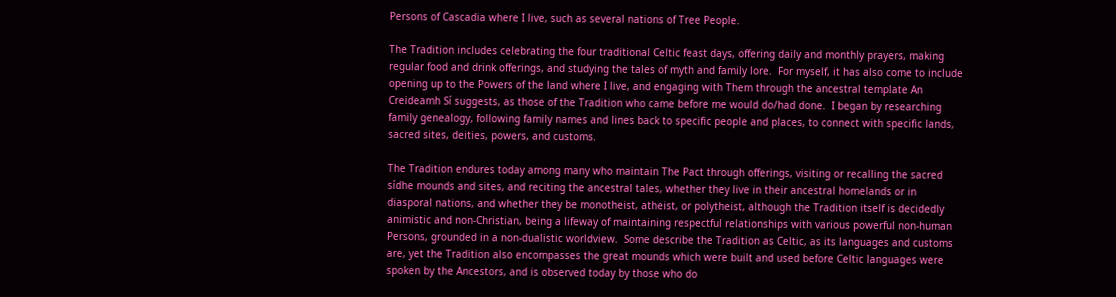Persons of Cascadia where I live, such as several nations of Tree People.

The Tradition includes celebrating the four traditional Celtic feast days, offering daily and monthly prayers, making regular food and drink offerings, and studying the tales of myth and family lore.  For myself, it has also come to include opening up to the Powers of the land where I live, and engaging with Them through the ancestral template An Creideamh Sí suggests, as those of the Tradition who came before me would do/had done.  I began by researching family genealogy, following family names and lines back to specific people and places, to connect with specific lands, sacred sites, deities, powers, and customs.

The Tradition endures today among many who maintain The Pact through offerings, visiting or recalling the sacred sídhe mounds and sites, and reciting the ancestral tales, whether they live in their ancestral homelands or in diasporal nations, and whether they be monotheist, atheist, or polytheist, although the Tradition itself is decidedly animistic and non-Christian, being a lifeway of maintaining respectful relationships with various powerful non-human Persons, grounded in a non-dualistic worldview.  Some describe the Tradition as Celtic, as its languages and customs are, yet the Tradition also encompasses the great mounds which were built and used before Celtic languages were spoken by the Ancestors, and is observed today by those who do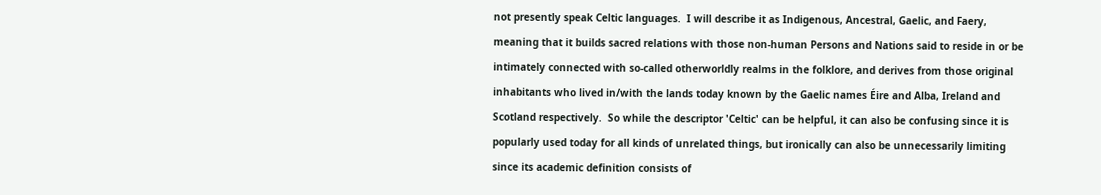not presently speak Celtic languages.  I will describe it as Indigenous, Ancestral, Gaelic, and Faery, meaning that it builds sacred relations with those non-human Persons and Nations said to reside in or be intimately connected with so-called otherworldly realms in the folklore, and derives from those original inhabitants who lived in/with the lands today known by the Gaelic names Éire and Alba, Ireland and Scotland respectively.  So while the descriptor 'Celtic' can be helpful, it can also be confusing since it is popularly used today for all kinds of unrelated things, but ironically can also be unnecessarily limiting since its academic definition consists of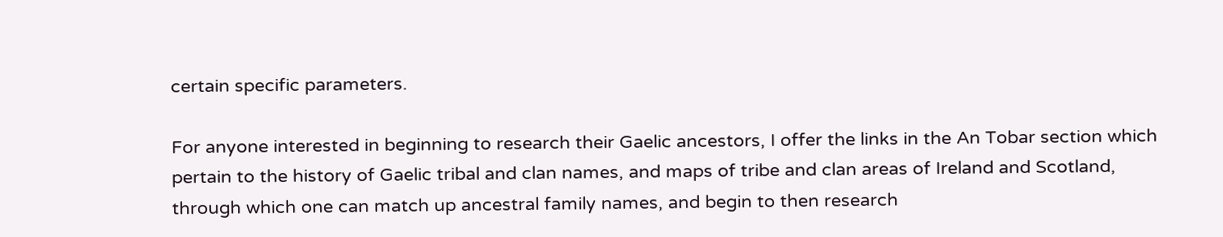certain specific parameters.

For anyone interested in beginning to research their Gaelic ancestors, I offer the links in the An Tobar section which pertain to the history of Gaelic tribal and clan names, and maps of tribe and clan areas of Ireland and Scotland, through which one can match up ancestral family names, and begin to then research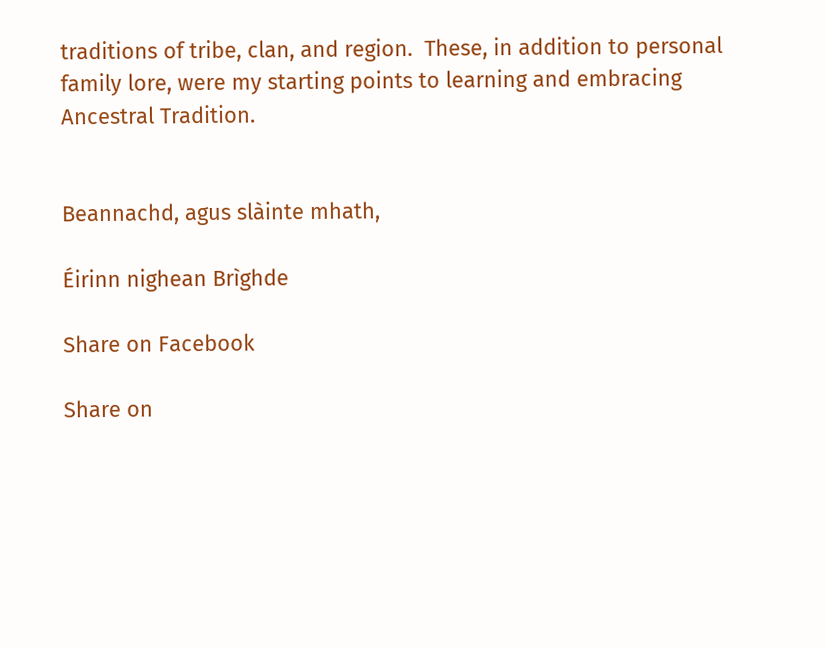traditions of tribe, clan, and region.  These, in addition to personal family lore, were my starting points to learning and embracing Ancestral Tradition.


Beannachd, agus slàinte mhath,

Éirinn nighean Brìghde

Share on Facebook

Share on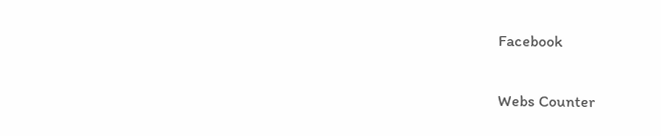Facebook

Webs Counter